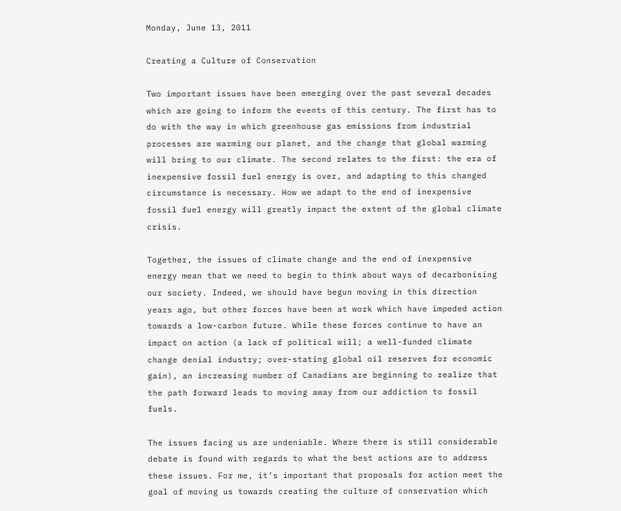Monday, June 13, 2011

Creating a Culture of Conservation

Two important issues have been emerging over the past several decades which are going to inform the events of this century. The first has to do with the way in which greenhouse gas emissions from industrial processes are warming our planet, and the change that global warming will bring to our climate. The second relates to the first: the era of inexpensive fossil fuel energy is over, and adapting to this changed circumstance is necessary. How we adapt to the end of inexpensive fossil fuel energy will greatly impact the extent of the global climate crisis.

Together, the issues of climate change and the end of inexpensive energy mean that we need to begin to think about ways of decarbonising our society. Indeed, we should have begun moving in this direction years ago, but other forces have been at work which have impeded action towards a low-carbon future. While these forces continue to have an impact on action (a lack of political will; a well-funded climate change denial industry; over-stating global oil reserves for economic gain), an increasing number of Canadians are beginning to realize that the path forward leads to moving away from our addiction to fossil fuels.

The issues facing us are undeniable. Where there is still considerable debate is found with regards to what the best actions are to address these issues. For me, it’s important that proposals for action meet the goal of moving us towards creating the culture of conservation which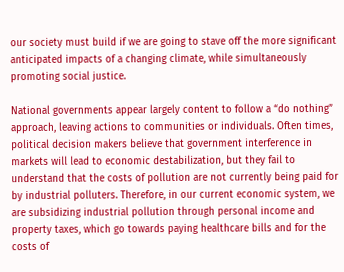our society must build if we are going to stave off the more significant anticipated impacts of a changing climate, while simultaneously promoting social justice.

National governments appear largely content to follow a “do nothing” approach, leaving actions to communities or individuals. Often times, political decision makers believe that government interference in markets will lead to economic destabilization, but they fail to understand that the costs of pollution are not currently being paid for by industrial polluters. Therefore, in our current economic system, we are subsidizing industrial pollution through personal income and property taxes, which go towards paying healthcare bills and for the costs of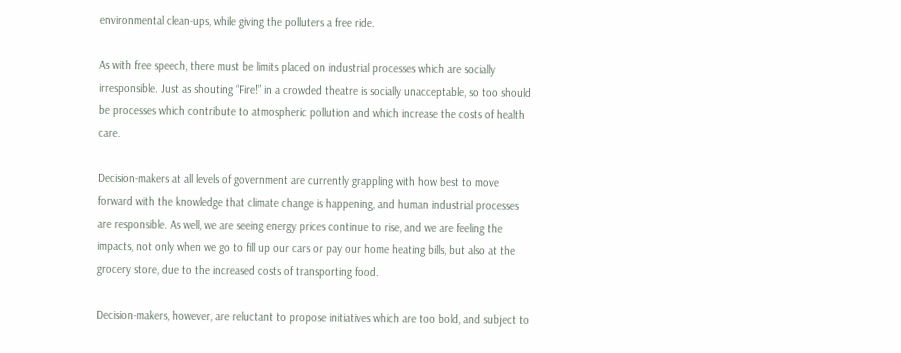environmental clean-ups, while giving the polluters a free ride.

As with free speech, there must be limits placed on industrial processes which are socially irresponsible. Just as shouting “Fire!” in a crowded theatre is socially unacceptable, so too should be processes which contribute to atmospheric pollution and which increase the costs of health care.

Decision-makers at all levels of government are currently grappling with how best to move forward with the knowledge that climate change is happening, and human industrial processes are responsible. As well, we are seeing energy prices continue to rise, and we are feeling the impacts, not only when we go to fill up our cars or pay our home heating bills, but also at the grocery store, due to the increased costs of transporting food.

Decision-makers, however, are reluctant to propose initiatives which are too bold, and subject to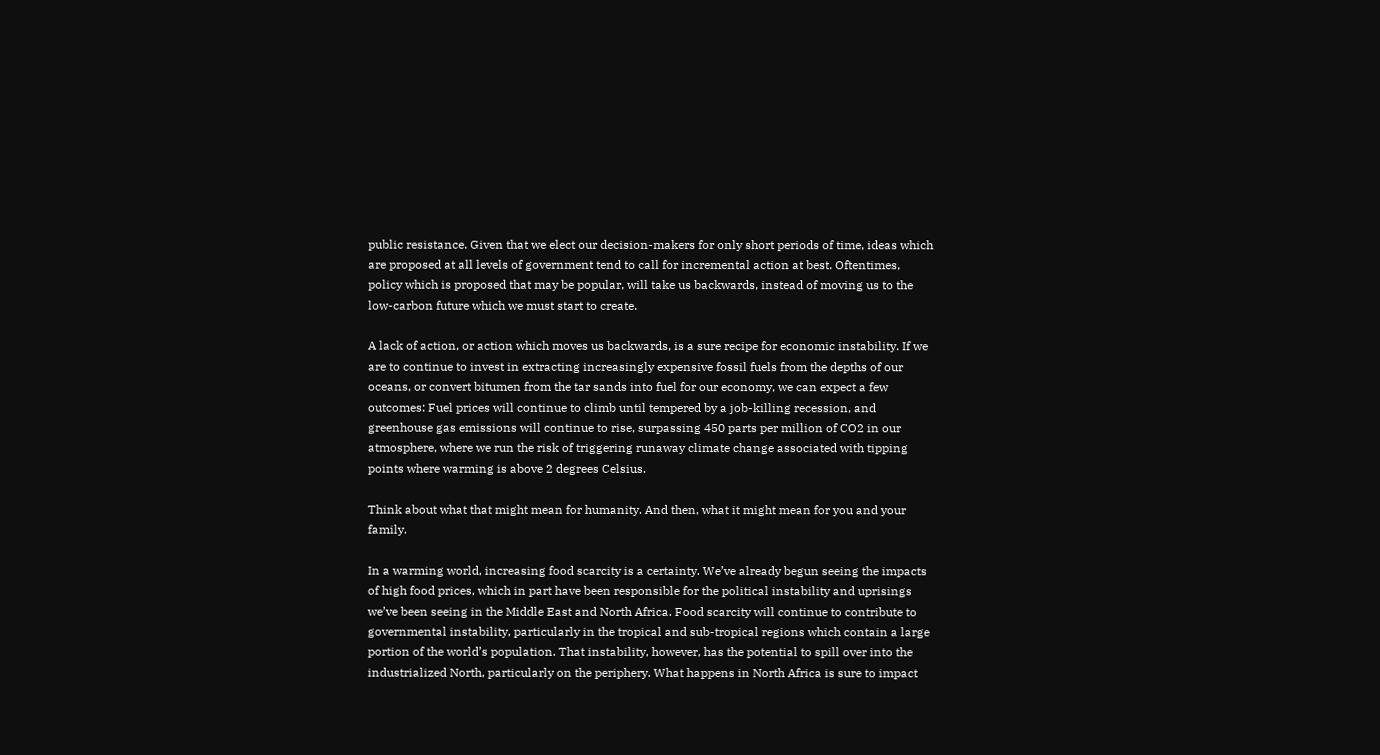public resistance. Given that we elect our decision-makers for only short periods of time, ideas which are proposed at all levels of government tend to call for incremental action at best. Oftentimes, policy which is proposed that may be popular, will take us backwards, instead of moving us to the low-carbon future which we must start to create.

A lack of action, or action which moves us backwards, is a sure recipe for economic instability. If we are to continue to invest in extracting increasingly expensive fossil fuels from the depths of our oceans, or convert bitumen from the tar sands into fuel for our economy, we can expect a few outcomes: Fuel prices will continue to climb until tempered by a job-killing recession, and greenhouse gas emissions will continue to rise, surpassing 450 parts per million of CO2 in our atmosphere, where we run the risk of triggering runaway climate change associated with tipping points where warming is above 2 degrees Celsius.

Think about what that might mean for humanity. And then, what it might mean for you and your family.

In a warming world, increasing food scarcity is a certainty. We’ve already begun seeing the impacts of high food prices, which in part have been responsible for the political instability and uprisings we’ve been seeing in the Middle East and North Africa. Food scarcity will continue to contribute to governmental instability, particularly in the tropical and sub-tropical regions which contain a large portion of the world’s population. That instability, however, has the potential to spill over into the industrialized North, particularly on the periphery. What happens in North Africa is sure to impact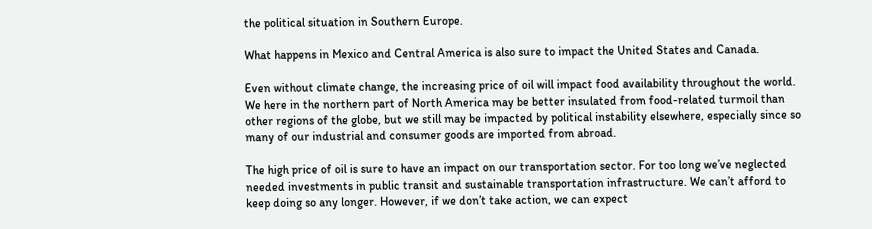the political situation in Southern Europe.

What happens in Mexico and Central America is also sure to impact the United States and Canada.

Even without climate change, the increasing price of oil will impact food availability throughout the world. We here in the northern part of North America may be better insulated from food-related turmoil than other regions of the globe, but we still may be impacted by political instability elsewhere, especially since so many of our industrial and consumer goods are imported from abroad.

The high price of oil is sure to have an impact on our transportation sector. For too long we’ve neglected needed investments in public transit and sustainable transportation infrastructure. We can’t afford to keep doing so any longer. However, if we don’t take action, we can expect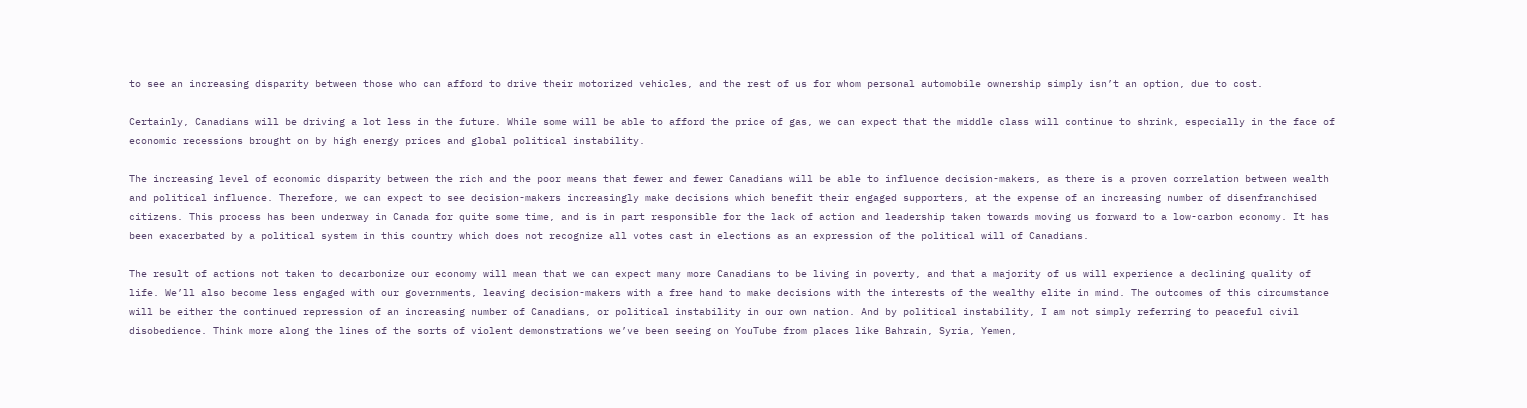to see an increasing disparity between those who can afford to drive their motorized vehicles, and the rest of us for whom personal automobile ownership simply isn’t an option, due to cost.

Certainly, Canadians will be driving a lot less in the future. While some will be able to afford the price of gas, we can expect that the middle class will continue to shrink, especially in the face of economic recessions brought on by high energy prices and global political instability.

The increasing level of economic disparity between the rich and the poor means that fewer and fewer Canadians will be able to influence decision-makers, as there is a proven correlation between wealth and political influence. Therefore, we can expect to see decision-makers increasingly make decisions which benefit their engaged supporters, at the expense of an increasing number of disenfranchised citizens. This process has been underway in Canada for quite some time, and is in part responsible for the lack of action and leadership taken towards moving us forward to a low-carbon economy. It has been exacerbated by a political system in this country which does not recognize all votes cast in elections as an expression of the political will of Canadians.

The result of actions not taken to decarbonize our economy will mean that we can expect many more Canadians to be living in poverty, and that a majority of us will experience a declining quality of life. We’ll also become less engaged with our governments, leaving decision-makers with a free hand to make decisions with the interests of the wealthy elite in mind. The outcomes of this circumstance will be either the continued repression of an increasing number of Canadians, or political instability in our own nation. And by political instability, I am not simply referring to peaceful civil disobedience. Think more along the lines of the sorts of violent demonstrations we’ve been seeing on YouTube from places like Bahrain, Syria, Yemen,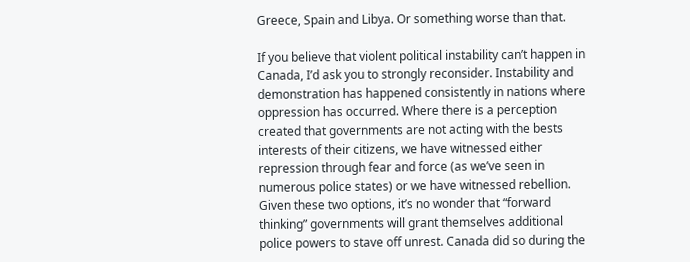Greece, Spain and Libya. Or something worse than that.

If you believe that violent political instability can’t happen in Canada, I’d ask you to strongly reconsider. Instability and demonstration has happened consistently in nations where oppression has occurred. Where there is a perception created that governments are not acting with the bests interests of their citizens, we have witnessed either repression through fear and force (as we’ve seen in numerous police states) or we have witnessed rebellion. Given these two options, it’s no wonder that “forward thinking” governments will grant themselves additional police powers to stave off unrest. Canada did so during the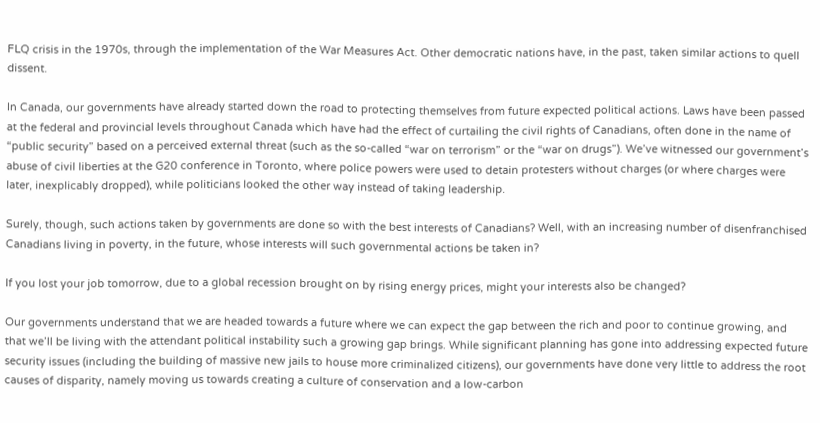FLQ crisis in the 1970s, through the implementation of the War Measures Act. Other democratic nations have, in the past, taken similar actions to quell dissent.

In Canada, our governments have already started down the road to protecting themselves from future expected political actions. Laws have been passed at the federal and provincial levels throughout Canada which have had the effect of curtailing the civil rights of Canadians, often done in the name of “public security” based on a perceived external threat (such as the so-called “war on terrorism” or the “war on drugs”). We’ve witnessed our government’s abuse of civil liberties at the G20 conference in Toronto, where police powers were used to detain protesters without charges (or where charges were later, inexplicably dropped), while politicians looked the other way instead of taking leadership.

Surely, though, such actions taken by governments are done so with the best interests of Canadians? Well, with an increasing number of disenfranchised Canadians living in poverty, in the future, whose interests will such governmental actions be taken in?

If you lost your job tomorrow, due to a global recession brought on by rising energy prices, might your interests also be changed?

Our governments understand that we are headed towards a future where we can expect the gap between the rich and poor to continue growing, and that we’ll be living with the attendant political instability such a growing gap brings. While significant planning has gone into addressing expected future security issues (including the building of massive new jails to house more criminalized citizens), our governments have done very little to address the root causes of disparity, namely moving us towards creating a culture of conservation and a low-carbon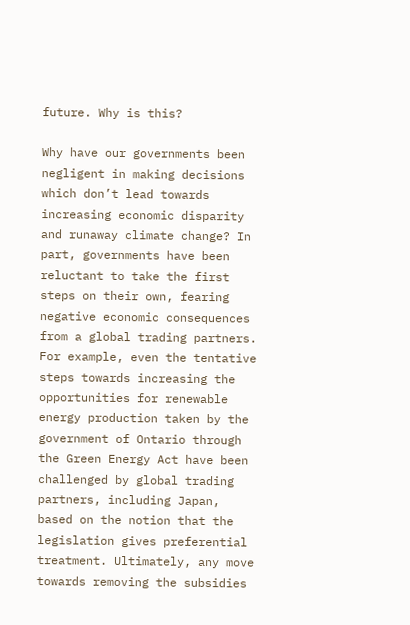future. Why is this?

Why have our governments been negligent in making decisions which don’t lead towards increasing economic disparity and runaway climate change? In part, governments have been reluctant to take the first steps on their own, fearing negative economic consequences from a global trading partners. For example, even the tentative steps towards increasing the opportunities for renewable energy production taken by the government of Ontario through the Green Energy Act have been challenged by global trading partners, including Japan, based on the notion that the legislation gives preferential treatment. Ultimately, any move towards removing the subsidies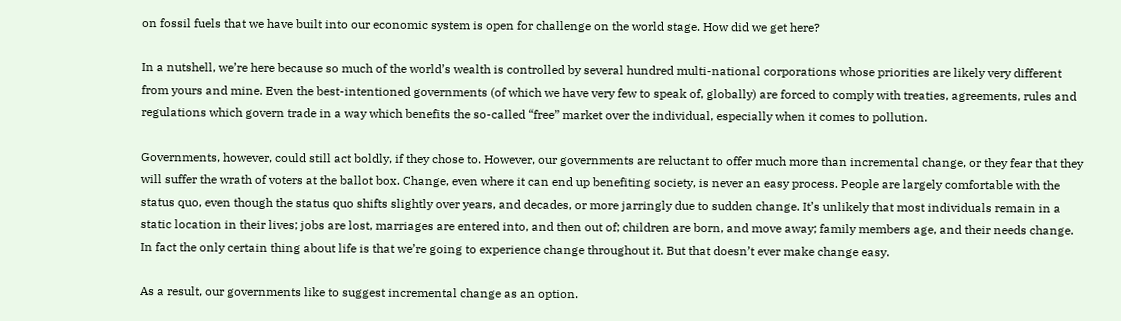on fossil fuels that we have built into our economic system is open for challenge on the world stage. How did we get here?

In a nutshell, we’re here because so much of the world’s wealth is controlled by several hundred multi-national corporations whose priorities are likely very different from yours and mine. Even the best-intentioned governments (of which we have very few to speak of, globally) are forced to comply with treaties, agreements, rules and regulations which govern trade in a way which benefits the so-called “free” market over the individual, especially when it comes to pollution.

Governments, however, could still act boldly, if they chose to. However, our governments are reluctant to offer much more than incremental change, or they fear that they will suffer the wrath of voters at the ballot box. Change, even where it can end up benefiting society, is never an easy process. People are largely comfortable with the status quo, even though the status quo shifts slightly over years, and decades, or more jarringly due to sudden change. It’s unlikely that most individuals remain in a static location in their lives; jobs are lost, marriages are entered into, and then out of; children are born, and move away; family members age, and their needs change. In fact the only certain thing about life is that we’re going to experience change throughout it. But that doesn’t ever make change easy.

As a result, our governments like to suggest incremental change as an option.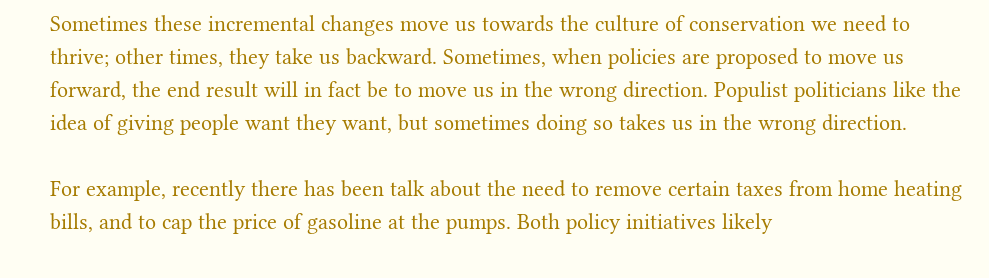Sometimes these incremental changes move us towards the culture of conservation we need to thrive; other times, they take us backward. Sometimes, when policies are proposed to move us forward, the end result will in fact be to move us in the wrong direction. Populist politicians like the idea of giving people want they want, but sometimes doing so takes us in the wrong direction.

For example, recently there has been talk about the need to remove certain taxes from home heating bills, and to cap the price of gasoline at the pumps. Both policy initiatives likely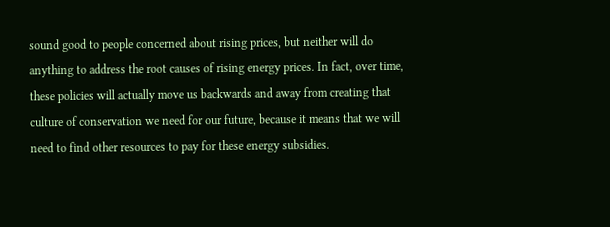sound good to people concerned about rising prices, but neither will do anything to address the root causes of rising energy prices. In fact, over time, these policies will actually move us backwards and away from creating that culture of conservation we need for our future, because it means that we will need to find other resources to pay for these energy subsidies.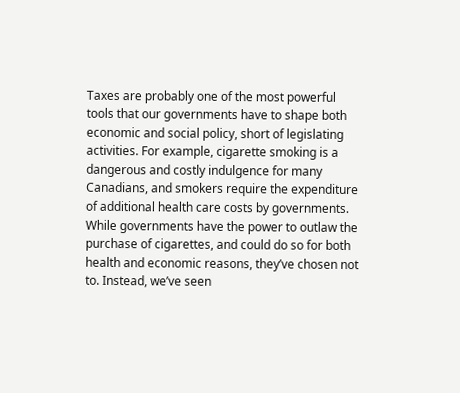Taxes are probably one of the most powerful tools that our governments have to shape both economic and social policy, short of legislating activities. For example, cigarette smoking is a dangerous and costly indulgence for many Canadians, and smokers require the expenditure of additional health care costs by governments. While governments have the power to outlaw the purchase of cigarettes, and could do so for both health and economic reasons, they’ve chosen not to. Instead, we’ve seen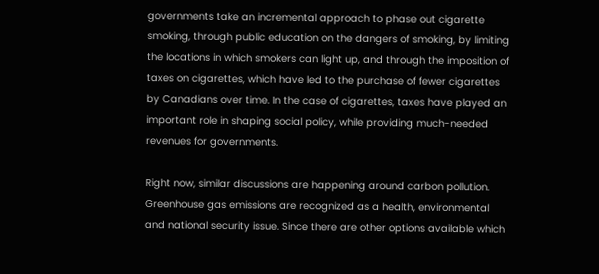governments take an incremental approach to phase out cigarette smoking, through public education on the dangers of smoking, by limiting the locations in which smokers can light up, and through the imposition of taxes on cigarettes, which have led to the purchase of fewer cigarettes by Canadians over time. In the case of cigarettes, taxes have played an important role in shaping social policy, while providing much-needed revenues for governments.

Right now, similar discussions are happening around carbon pollution. Greenhouse gas emissions are recognized as a health, environmental and national security issue. Since there are other options available which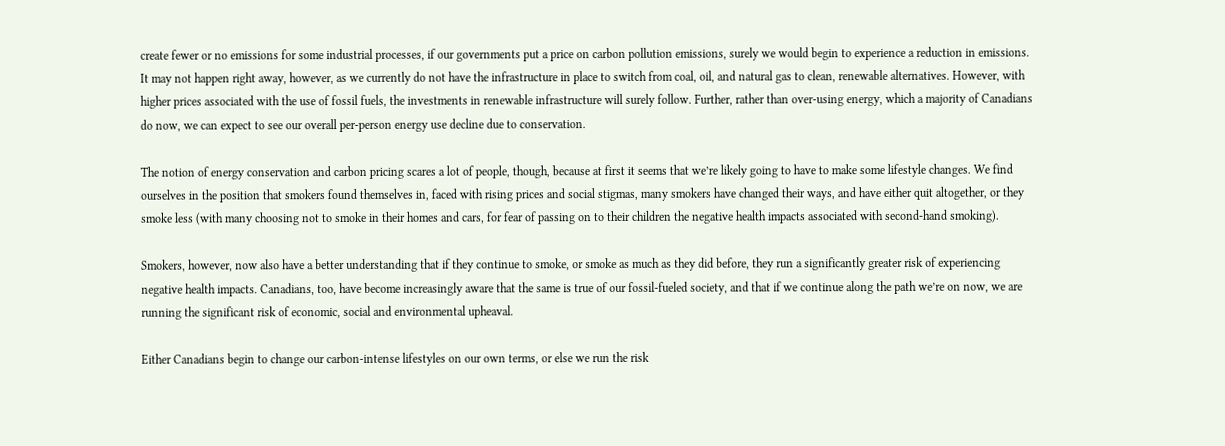create fewer or no emissions for some industrial processes, if our governments put a price on carbon pollution emissions, surely we would begin to experience a reduction in emissions. It may not happen right away, however, as we currently do not have the infrastructure in place to switch from coal, oil, and natural gas to clean, renewable alternatives. However, with higher prices associated with the use of fossil fuels, the investments in renewable infrastructure will surely follow. Further, rather than over-using energy, which a majority of Canadians do now, we can expect to see our overall per-person energy use decline due to conservation.

The notion of energy conservation and carbon pricing scares a lot of people, though, because at first it seems that we’re likely going to have to make some lifestyle changes. We find ourselves in the position that smokers found themselves in, faced with rising prices and social stigmas, many smokers have changed their ways, and have either quit altogether, or they smoke less (with many choosing not to smoke in their homes and cars, for fear of passing on to their children the negative health impacts associated with second-hand smoking).

Smokers, however, now also have a better understanding that if they continue to smoke, or smoke as much as they did before, they run a significantly greater risk of experiencing negative health impacts. Canadians, too, have become increasingly aware that the same is true of our fossil-fueled society, and that if we continue along the path we’re on now, we are running the significant risk of economic, social and environmental upheaval.

Either Canadians begin to change our carbon-intense lifestyles on our own terms, or else we run the risk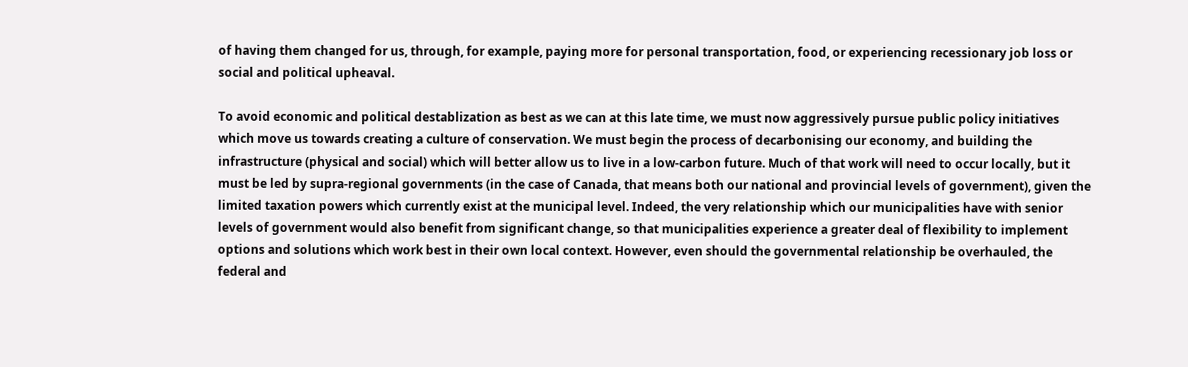of having them changed for us, through, for example, paying more for personal transportation, food, or experiencing recessionary job loss or social and political upheaval.

To avoid economic and political destablization as best as we can at this late time, we must now aggressively pursue public policy initiatives which move us towards creating a culture of conservation. We must begin the process of decarbonising our economy, and building the infrastructure (physical and social) which will better allow us to live in a low-carbon future. Much of that work will need to occur locally, but it must be led by supra-regional governments (in the case of Canada, that means both our national and provincial levels of government), given the limited taxation powers which currently exist at the municipal level. Indeed, the very relationship which our municipalities have with senior levels of government would also benefit from significant change, so that municipalities experience a greater deal of flexibility to implement options and solutions which work best in their own local context. However, even should the governmental relationship be overhauled, the federal and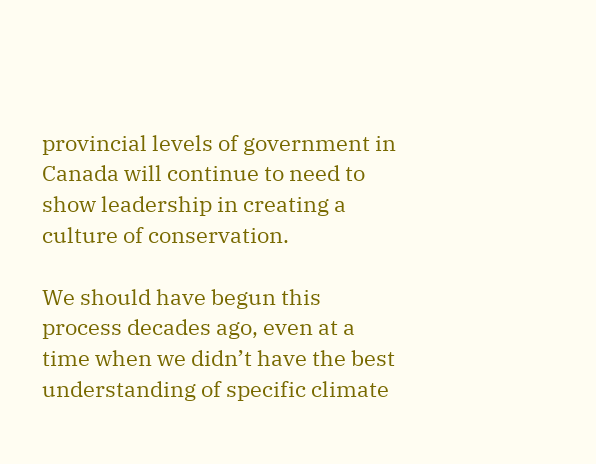provincial levels of government in Canada will continue to need to show leadership in creating a culture of conservation.

We should have begun this process decades ago, even at a time when we didn’t have the best understanding of specific climate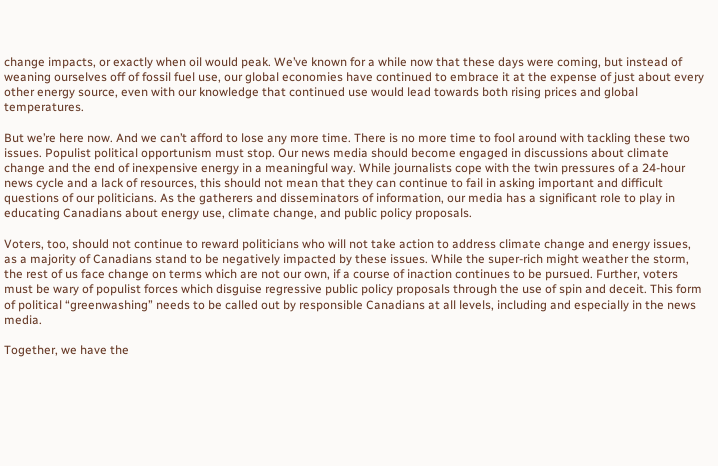change impacts, or exactly when oil would peak. We’ve known for a while now that these days were coming, but instead of weaning ourselves off of fossil fuel use, our global economies have continued to embrace it at the expense of just about every other energy source, even with our knowledge that continued use would lead towards both rising prices and global temperatures.

But we’re here now. And we can’t afford to lose any more time. There is no more time to fool around with tackling these two issues. Populist political opportunism must stop. Our news media should become engaged in discussions about climate change and the end of inexpensive energy in a meaningful way. While journalists cope with the twin pressures of a 24-hour news cycle and a lack of resources, this should not mean that they can continue to fail in asking important and difficult questions of our politicians. As the gatherers and disseminators of information, our media has a significant role to play in educating Canadians about energy use, climate change, and public policy proposals.

Voters, too, should not continue to reward politicians who will not take action to address climate change and energy issues, as a majority of Canadians stand to be negatively impacted by these issues. While the super-rich might weather the storm, the rest of us face change on terms which are not our own, if a course of inaction continues to be pursued. Further, voters must be wary of populist forces which disguise regressive public policy proposals through the use of spin and deceit. This form of political “greenwashing” needs to be called out by responsible Canadians at all levels, including and especially in the news media.

Together, we have the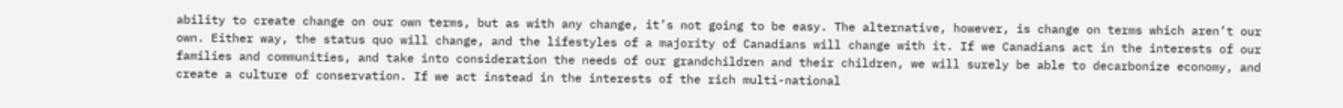ability to create change on our own terms, but as with any change, it’s not going to be easy. The alternative, however, is change on terms which aren’t our own. Either way, the status quo will change, and the lifestyles of a majority of Canadians will change with it. If we Canadians act in the interests of our families and communities, and take into consideration the needs of our grandchildren and their children, we will surely be able to decarbonize economy, and create a culture of conservation. If we act instead in the interests of the rich multi-national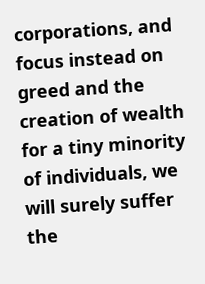corporations, and focus instead on greed and the creation of wealth for a tiny minority of individuals, we will surely suffer the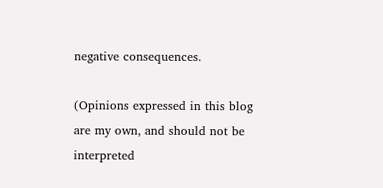negative consequences.

(Opinions expressed in this blog are my own, and should not be interpreted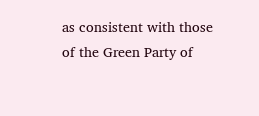as consistent with those of the Green Party of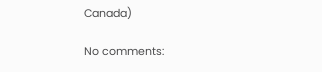Canada)

No comments: